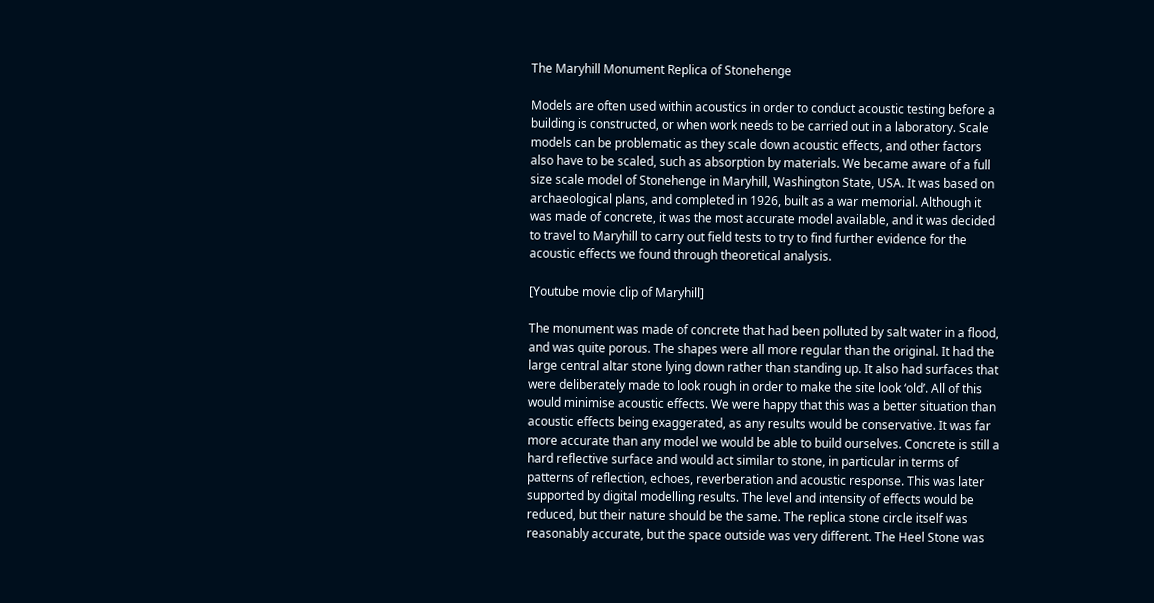The Maryhill Monument Replica of Stonehenge

Models are often used within acoustics in order to conduct acoustic testing before a building is constructed, or when work needs to be carried out in a laboratory. Scale models can be problematic as they scale down acoustic effects, and other factors also have to be scaled, such as absorption by materials. We became aware of a full size scale model of Stonehenge in Maryhill, Washington State, USA. It was based on archaeological plans, and completed in 1926, built as a war memorial. Although it was made of concrete, it was the most accurate model available, and it was decided to travel to Maryhill to carry out field tests to try to find further evidence for the acoustic effects we found through theoretical analysis.

[Youtube movie clip of Maryhill]

The monument was made of concrete that had been polluted by salt water in a flood, and was quite porous. The shapes were all more regular than the original. It had the large central altar stone lying down rather than standing up. It also had surfaces that were deliberately made to look rough in order to make the site look ‘old’. All of this would minimise acoustic effects. We were happy that this was a better situation than acoustic effects being exaggerated, as any results would be conservative. It was far more accurate than any model we would be able to build ourselves. Concrete is still a hard reflective surface and would act similar to stone, in particular in terms of patterns of reflection, echoes, reverberation and acoustic response. This was later supported by digital modelling results. The level and intensity of effects would be reduced, but their nature should be the same. The replica stone circle itself was reasonably accurate, but the space outside was very different. The Heel Stone was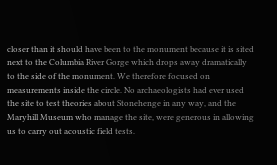closer than it should have been to the monument because it is sited next to the Columbia River Gorge which drops away dramatically to the side of the monument. We therefore focused on measurements inside the circle. No archaeologists had ever used the site to test theories about Stonehenge in any way, and the Maryhill Museum who manage the site, were generous in allowing us to carry out acoustic field tests.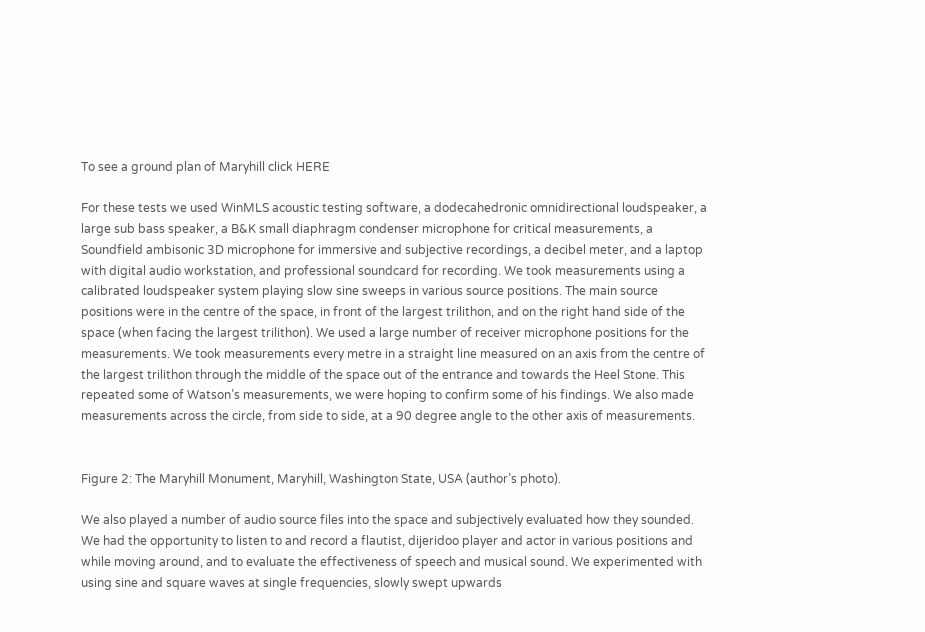To see a ground plan of Maryhill click HERE

For these tests we used WinMLS acoustic testing software, a dodecahedronic omnidirectional loudspeaker, a large sub bass speaker, a B&K small diaphragm condenser microphone for critical measurements, a Soundfield ambisonic 3D microphone for immersive and subjective recordings, a decibel meter, and a laptop with digital audio workstation, and professional soundcard for recording. We took measurements using a calibrated loudspeaker system playing slow sine sweeps in various source positions. The main source positions were in the centre of the space, in front of the largest trilithon, and on the right hand side of the space (when facing the largest trilithon). We used a large number of receiver microphone positions for the measurements. We took measurements every metre in a straight line measured on an axis from the centre of the largest trilithon through the middle of the space out of the entrance and towards the Heel Stone. This repeated some of Watson’s measurements, we were hoping to confirm some of his findings. We also made measurements across the circle, from side to side, at a 90 degree angle to the other axis of measurements.


Figure 2: The Maryhill Monument, Maryhill, Washington State, USA (author’s photo).

We also played a number of audio source files into the space and subjectively evaluated how they sounded. We had the opportunity to listen to and record a flautist, dijeridoo player and actor in various positions and while moving around, and to evaluate the effectiveness of speech and musical sound. We experimented with using sine and square waves at single frequencies, slowly swept upwards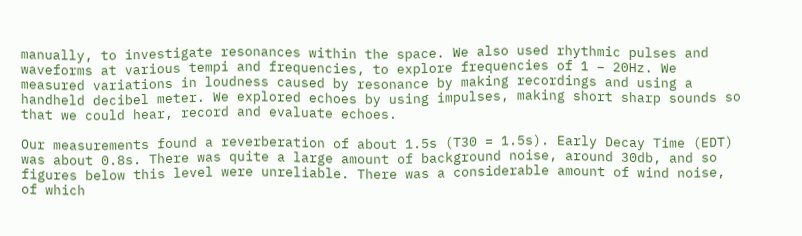manually, to investigate resonances within the space. We also used rhythmic pulses and waveforms at various tempi and frequencies, to explore frequencies of 1 – 20Hz. We measured variations in loudness caused by resonance by making recordings and using a handheld decibel meter. We explored echoes by using impulses, making short sharp sounds so that we could hear, record and evaluate echoes.

Our measurements found a reverberation of about 1.5s (T30 = 1.5s). Early Decay Time (EDT) was about 0.8s. There was quite a large amount of background noise, around 30db, and so figures below this level were unreliable. There was a considerable amount of wind noise, of which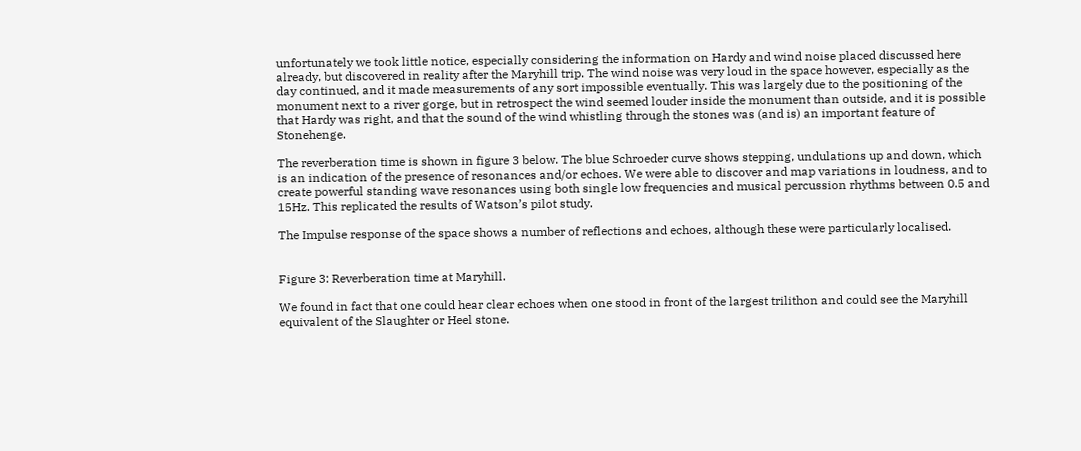unfortunately we took little notice, especially considering the information on Hardy and wind noise placed discussed here already, but discovered in reality after the Maryhill trip. The wind noise was very loud in the space however, especially as the day continued, and it made measurements of any sort impossible eventually. This was largely due to the positioning of the monument next to a river gorge, but in retrospect the wind seemed louder inside the monument than outside, and it is possible that Hardy was right, and that the sound of the wind whistling through the stones was (and is) an important feature of Stonehenge.

The reverberation time is shown in figure 3 below. The blue Schroeder curve shows stepping, undulations up and down, which is an indication of the presence of resonances and/or echoes. We were able to discover and map variations in loudness, and to create powerful standing wave resonances using both single low frequencies and musical percussion rhythms between 0.5 and 15Hz. This replicated the results of Watson’s pilot study.

The Impulse response of the space shows a number of reflections and echoes, although these were particularly localised.


Figure 3: Reverberation time at Maryhill.

We found in fact that one could hear clear echoes when one stood in front of the largest trilithon and could see the Maryhill equivalent of the Slaughter or Heel stone.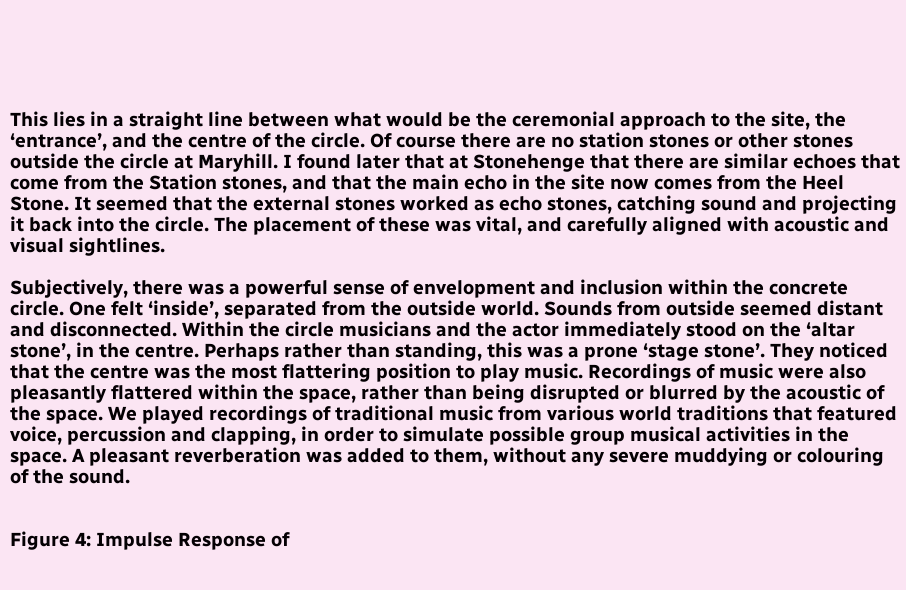This lies in a straight line between what would be the ceremonial approach to the site, the ‘entrance’, and the centre of the circle. Of course there are no station stones or other stones outside the circle at Maryhill. I found later that at Stonehenge that there are similar echoes that come from the Station stones, and that the main echo in the site now comes from the Heel Stone. It seemed that the external stones worked as echo stones, catching sound and projecting it back into the circle. The placement of these was vital, and carefully aligned with acoustic and visual sightlines.

Subjectively, there was a powerful sense of envelopment and inclusion within the concrete circle. One felt ‘inside’, separated from the outside world. Sounds from outside seemed distant and disconnected. Within the circle musicians and the actor immediately stood on the ‘altar stone’, in the centre. Perhaps rather than standing, this was a prone ‘stage stone’. They noticed that the centre was the most flattering position to play music. Recordings of music were also pleasantly flattered within the space, rather than being disrupted or blurred by the acoustic of the space. We played recordings of traditional music from various world traditions that featured voice, percussion and clapping, in order to simulate possible group musical activities in the space. A pleasant reverberation was added to them, without any severe muddying or colouring of the sound.


Figure 4: Impulse Response of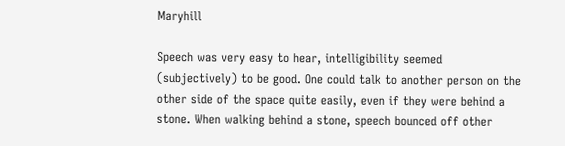Maryhill

Speech was very easy to hear, intelligibility seemed (subjectively) to be good. One could talk to another person on the other side of the space quite easily, even if they were behind a stone. When walking behind a stone, speech bounced off other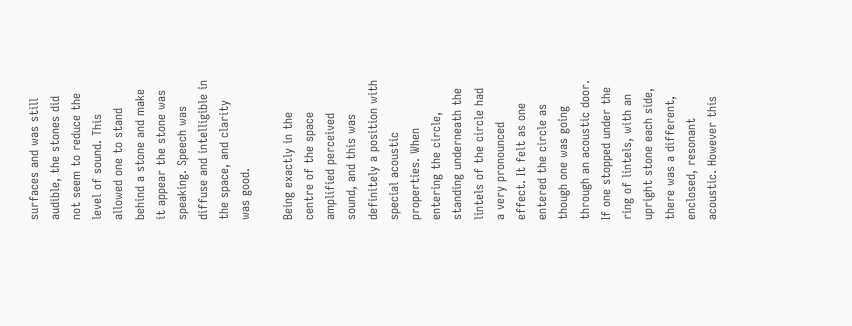surfaces and was still audible, the stones did not seem to reduce the level of sound. This allowed one to stand behind a stone and make it appear the stone was speaking. Speech was diffuse and intelligible in the space, and clarity was good.

Being exactly in the centre of the space amplified perceived sound, and this was definitely a position with special acoustic properties. When entering the circle, standing underneath the lintels of the circle had a very pronounced effect. It felt as one entered the circle as though one was going through an acoustic door. If one stopped under the ring of lintels, with an upright stone each side, there was a different, enclosed, resonant acoustic. However this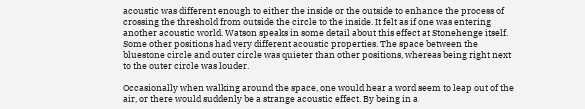acoustic was different enough to either the inside or the outside to enhance the process of crossing the threshold from outside the circle to the inside. It felt as if one was entering another acoustic world. Watson speaks in some detail about this effect at Stonehenge itself. Some other positions had very different acoustic properties. The space between the bluestone circle and outer circle was quieter than other positions, whereas being right next to the outer circle was louder.

Occasionally when walking around the space, one would hear a word seem to leap out of the air, or there would suddenly be a strange acoustic effect. By being in a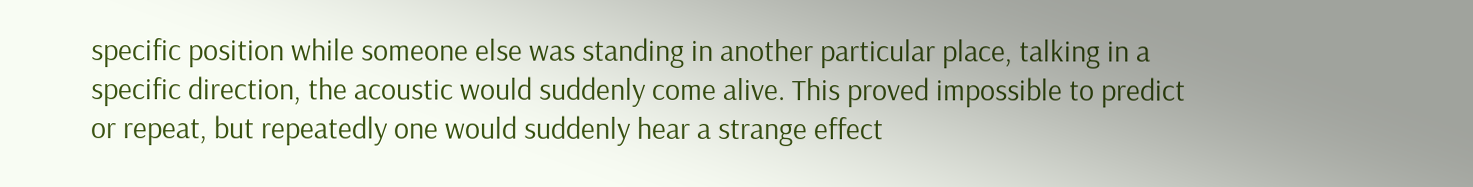specific position while someone else was standing in another particular place, talking in a specific direction, the acoustic would suddenly come alive. This proved impossible to predict or repeat, but repeatedly one would suddenly hear a strange effect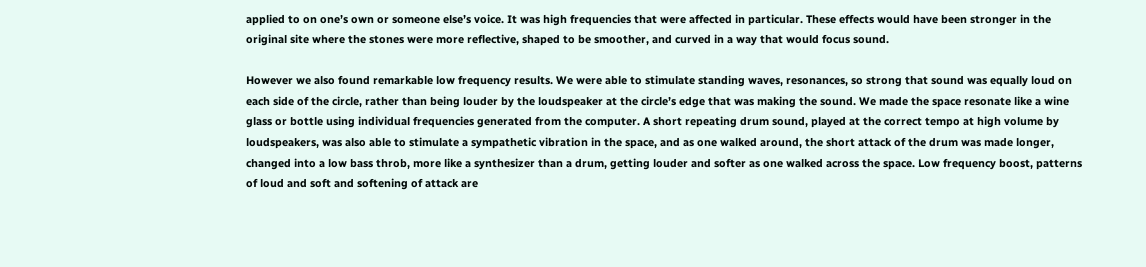applied to on one’s own or someone else’s voice. It was high frequencies that were affected in particular. These effects would have been stronger in the original site where the stones were more reflective, shaped to be smoother, and curved in a way that would focus sound.

However we also found remarkable low frequency results. We were able to stimulate standing waves, resonances, so strong that sound was equally loud on each side of the circle, rather than being louder by the loudspeaker at the circle’s edge that was making the sound. We made the space resonate like a wine glass or bottle using individual frequencies generated from the computer. A short repeating drum sound, played at the correct tempo at high volume by loudspeakers, was also able to stimulate a sympathetic vibration in the space, and as one walked around, the short attack of the drum was made longer, changed into a low bass throb, more like a synthesizer than a drum, getting louder and softer as one walked across the space. Low frequency boost, patterns of loud and soft and softening of attack are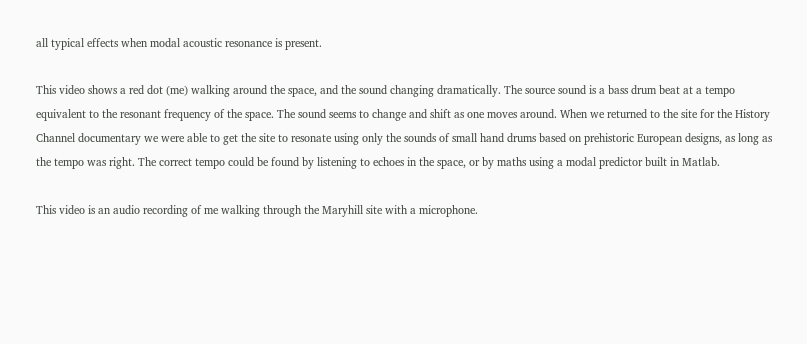all typical effects when modal acoustic resonance is present.

This video shows a red dot (me) walking around the space, and the sound changing dramatically. The source sound is a bass drum beat at a tempo equivalent to the resonant frequency of the space. The sound seems to change and shift as one moves around. When we returned to the site for the History Channel documentary we were able to get the site to resonate using only the sounds of small hand drums based on prehistoric European designs, as long as the tempo was right. The correct tempo could be found by listening to echoes in the space, or by maths using a modal predictor built in Matlab.

This video is an audio recording of me walking through the Maryhill site with a microphone.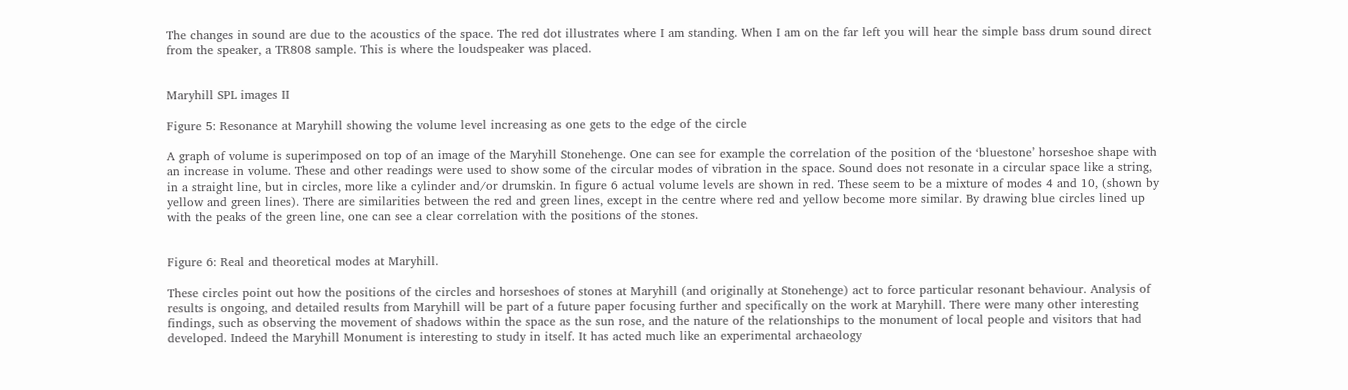The changes in sound are due to the acoustics of the space. The red dot illustrates where I am standing. When I am on the far left you will hear the simple bass drum sound direct from the speaker, a TR808 sample. This is where the loudspeaker was placed.


Maryhill SPL images II

Figure 5: Resonance at Maryhill showing the volume level increasing as one gets to the edge of the circle

A graph of volume is superimposed on top of an image of the Maryhill Stonehenge. One can see for example the correlation of the position of the ‘bluestone’ horseshoe shape with an increase in volume. These and other readings were used to show some of the circular modes of vibration in the space. Sound does not resonate in a circular space like a string, in a straight line, but in circles, more like a cylinder and/or drumskin. In figure 6 actual volume levels are shown in red. These seem to be a mixture of modes 4 and 10, (shown by yellow and green lines). There are similarities between the red and green lines, except in the centre where red and yellow become more similar. By drawing blue circles lined up with the peaks of the green line, one can see a clear correlation with the positions of the stones.


Figure 6: Real and theoretical modes at Maryhill.

These circles point out how the positions of the circles and horseshoes of stones at Maryhill (and originally at Stonehenge) act to force particular resonant behaviour. Analysis of results is ongoing, and detailed results from Maryhill will be part of a future paper focusing further and specifically on the work at Maryhill. There were many other interesting findings, such as observing the movement of shadows within the space as the sun rose, and the nature of the relationships to the monument of local people and visitors that had developed. Indeed the Maryhill Monument is interesting to study in itself. It has acted much like an experimental archaeology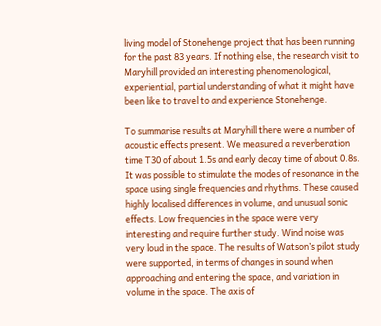living model of Stonehenge project that has been running for the past 83 years. If nothing else, the research visit to Maryhill provided an interesting phenomenological, experiential, partial understanding of what it might have been like to travel to and experience Stonehenge.

To summarise results at Maryhill there were a number of acoustic effects present. We measured a reverberation time T30 of about 1.5s and early decay time of about 0.8s. It was possible to stimulate the modes of resonance in the space using single frequencies and rhythms. These caused highly localised differences in volume, and unusual sonic effects. Low frequencies in the space were very interesting and require further study. Wind noise was very loud in the space. The results of Watson’s pilot study were supported, in terms of changes in sound when approaching and entering the space, and variation in volume in the space. The axis of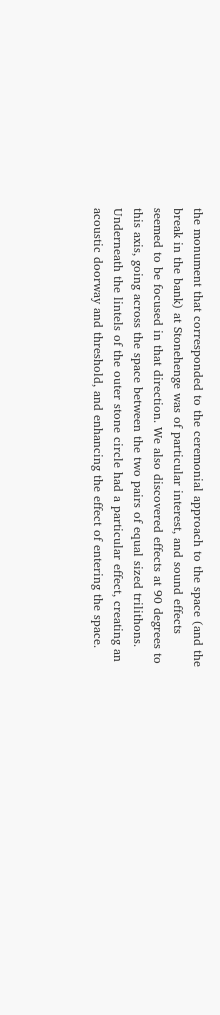the monument that corresponded to the ceremonial approach to the space (and the break in the bank) at Stonehenge was of particular interest, and sound effects seemed to be focused in that direction. We also discovered effects at 90 degrees to this axis, going across the space between the two pairs of equal sized trilithons. Underneath the lintels of the outer stone circle had a particular effect, creating an acoustic doorway and threshold, and enhancing the effect of entering the space.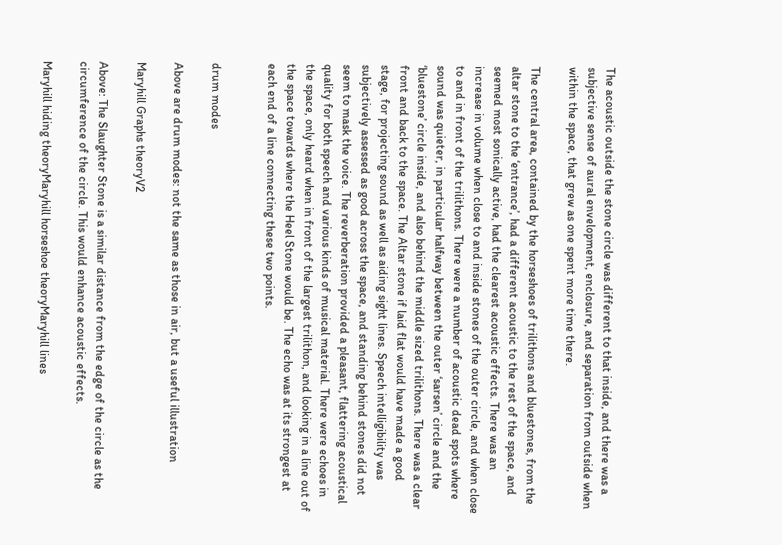The acoustic outside the stone circle was different to that inside, and there was a subjective sense of aural envelopment, enclosure, and separation from outside when within the space, that grew as one spent more time there.

The central area, contained by the horseshoes of trilithons and bluestones, from the altar stone to the ‘entrance’, had a different acoustic to the rest of the space, and seemed most sonically active, had the clearest acoustic effects. There was an increase in volume when close to and inside stones of the outer circle, and when close to and in front of the trilithons. There were a number of acoustic dead spots where sound was quieter, in particular halfway between the outer ‘sarsen’ circle and the ‘bluestone’ circle inside, and also behind the middle sized trilithons. There was a clear front and back to the space. The Altar stone if laid flat would have made a good stage, for projecting sound as well as aiding sight lines. Speech intelligibility was subjectively assessed as good across the space, and standing behind stones did not seem to mask the voice. The reverberation provided a pleasant, flattering acoustical quality for both speech and various kinds of musical material. There were echoes in the space, only heard when in front of the largest trilithon, and looking in a line out of the space towards where the Heel Stone would be. The echo was at its strongest at each end of a line connecting these two points.


drum modes

Above are drum modes: not the same as those in air, but a useful illustration

Maryhill Graphs theoryV2

Above: The Slaughter Stone is a similar distance from the edge of the circle as the circumference of the circle. This would enhance acoustic effects.

Maryhill hiding theoryMaryhill horseshoe theoryMaryhill lines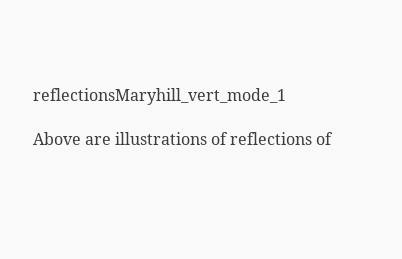reflectionsMaryhill_vert_mode_1

Above are illustrations of reflections of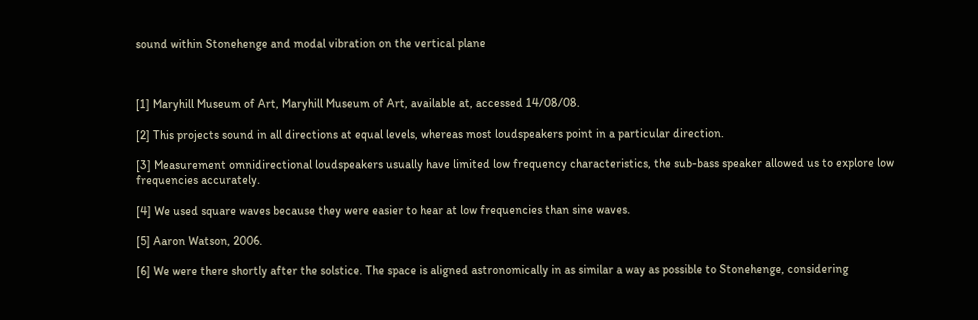sound within Stonehenge and modal vibration on the vertical plane



[1] Maryhill Museum of Art, Maryhill Museum of Art, available at, accessed 14/08/08.

[2] This projects sound in all directions at equal levels, whereas most loudspeakers point in a particular direction.

[3] Measurement omnidirectional loudspeakers usually have limited low frequency characteristics, the sub-bass speaker allowed us to explore low frequencies accurately.

[4] We used square waves because they were easier to hear at low frequencies than sine waves.

[5] Aaron Watson, 2006.

[6] We were there shortly after the solstice. The space is aligned astronomically in as similar a way as possible to Stonehenge, considering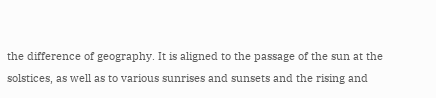the difference of geography. It is aligned to the passage of the sun at the solstices, as well as to various sunrises and sunsets and the rising and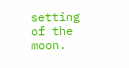setting of the moon.